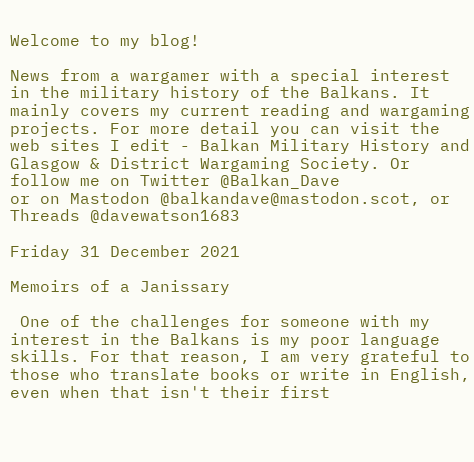Welcome to my blog!

News from a wargamer with a special interest in the military history of the Balkans. It mainly covers my current reading and wargaming projects. For more detail you can visit the web sites I edit - Balkan Military History and Glasgow & District Wargaming Society. Or follow me on Twitter @Balkan_Dave
or on Mastodon @balkandave@mastodon.scot, or Threads @davewatson1683

Friday 31 December 2021

Memoirs of a Janissary

 One of the challenges for someone with my interest in the Balkans is my poor language skills. For that reason, I am very grateful to those who translate books or write in English, even when that isn't their first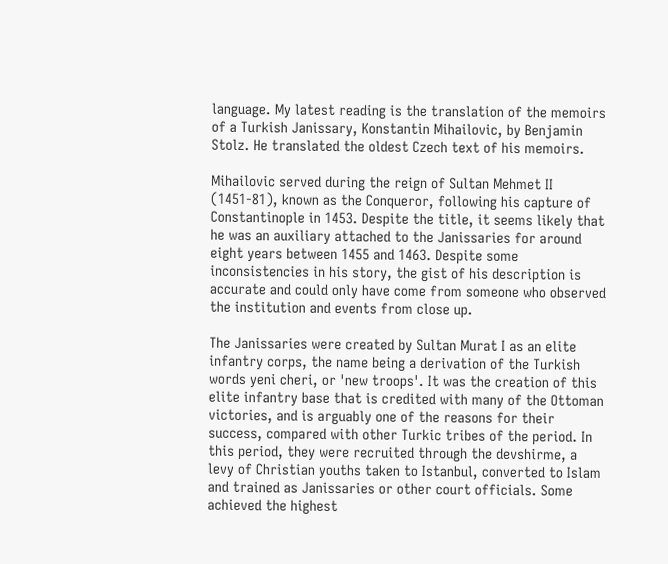language. My latest reading is the translation of the memoirs of a Turkish Janissary, Konstantin Mihailovic, by Benjamin Stolz. He translated the oldest Czech text of his memoirs.

Mihailovic served during the reign of Sultan Mehmet II (1451-81), known as the Conqueror, following his capture of Constantinople in 1453. Despite the title, it seems likely that he was an auxiliary attached to the Janissaries for around eight years between 1455 and 1463. Despite some inconsistencies in his story, the gist of his description is accurate and could only have come from someone who observed the institution and events from close up.

The Janissaries were created by Sultan Murat I as an elite infantry corps, the name being a derivation of the Turkish words yeni cheri, or 'new troops'. It was the creation of this elite infantry base that is credited with many of the Ottoman victories, and is arguably one of the reasons for their success, compared with other Turkic tribes of the period. In this period, they were recruited through the devshirme, a levy of Christian youths taken to Istanbul, converted to Islam and trained as Janissaries or other court officials. Some achieved the highest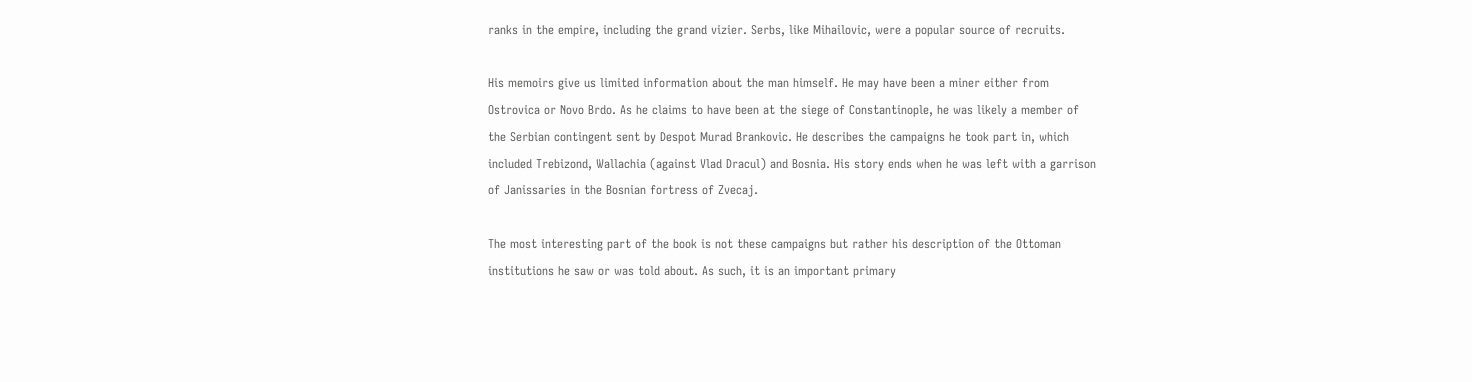ranks in the empire, including the grand vizier. Serbs, like Mihailovic, were a popular source of recruits.

His memoirs give us limited information about the man himself. He may have been a miner either from Ostrovica or Novo Brdo. As he claims to have been at the siege of Constantinople, he was likely a member of the Serbian contingent sent by Despot Murad Brankovic. He describes the campaigns he took part in, which included Trebizond, Wallachia (against Vlad Dracul) and Bosnia. His story ends when he was left with a garrison of Janissaries in the Bosnian fortress of Zvecaj.

The most interesting part of the book is not these campaigns but rather his description of the Ottoman institutions he saw or was told about. As such, it is an important primary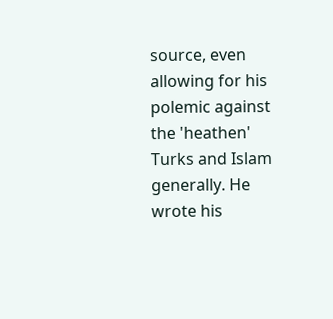source, even allowing for his polemic against the 'heathen' Turks and Islam generally. He wrote his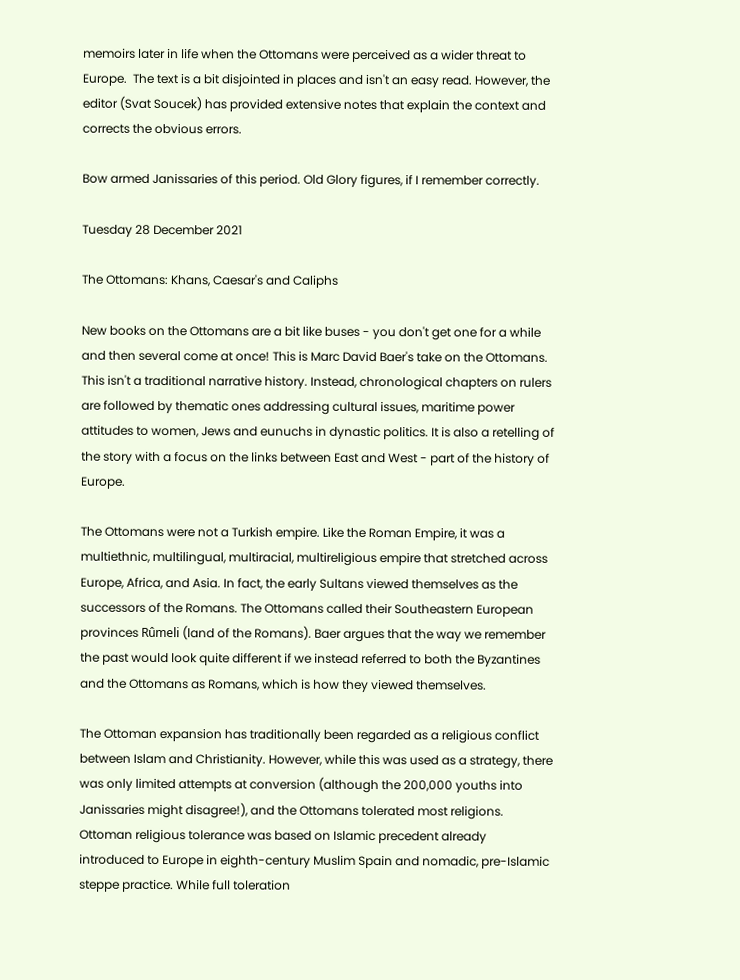memoirs later in life when the Ottomans were perceived as a wider threat to Europe.  The text is a bit disjointed in places and isn't an easy read. However, the editor (Svat Soucek) has provided extensive notes that explain the context and corrects the obvious errors.

Bow armed Janissaries of this period. Old Glory figures, if I remember correctly.

Tuesday 28 December 2021

The Ottomans: Khans, Caesar's and Caliphs

New books on the Ottomans are a bit like buses - you don't get one for a while and then several come at once! This is Marc David Baer's take on the Ottomans. This isn't a traditional narrative history. Instead, chronological chapters on rulers are followed by thematic ones addressing cultural issues, maritime power attitudes to women, Jews and eunuchs in dynastic politics. It is also a retelling of the story with a focus on the links between East and West - part of the history of Europe.

The Ottomans were not a Turkish empire. Like the Roman Empire, it was a multiethnic, multilingual, multiracial, multireligious empire that stretched across Europe, Africa, and Asia. In fact, the early Sultans viewed themselves as the successors of the Romans. The Ottomans called their Southeastern European provinces Rûmeli (land of the Romans). Baer argues that the way we remember the past would look quite different if we instead referred to both the Byzantines and the Ottomans as Romans, which is how they viewed themselves.

The Ottoman expansion has traditionally been regarded as a religious conflict between Islam and Christianity. However, while this was used as a strategy, there was only limited attempts at conversion (although the 200,000 youths into Janissaries might disagree!), and the Ottomans tolerated most religions. Ottoman religious tolerance was based on Islamic precedent already introduced to Europe in eighth-century Muslim Spain and nomadic, pre-Islamic steppe practice. While full toleration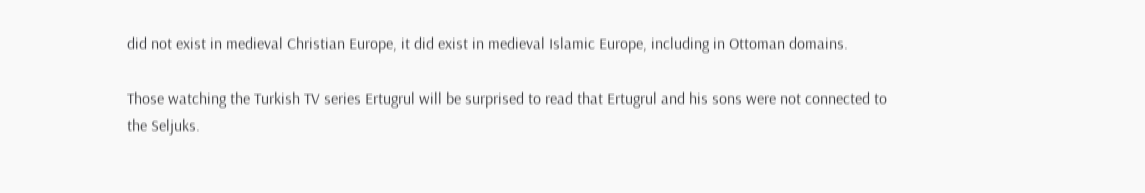did not exist in medieval Christian Europe, it did exist in medieval Islamic Europe, including in Ottoman domains.

Those watching the Turkish TV series Ertugrul will be surprised to read that Ertugrul and his sons were not connected to the Seljuks.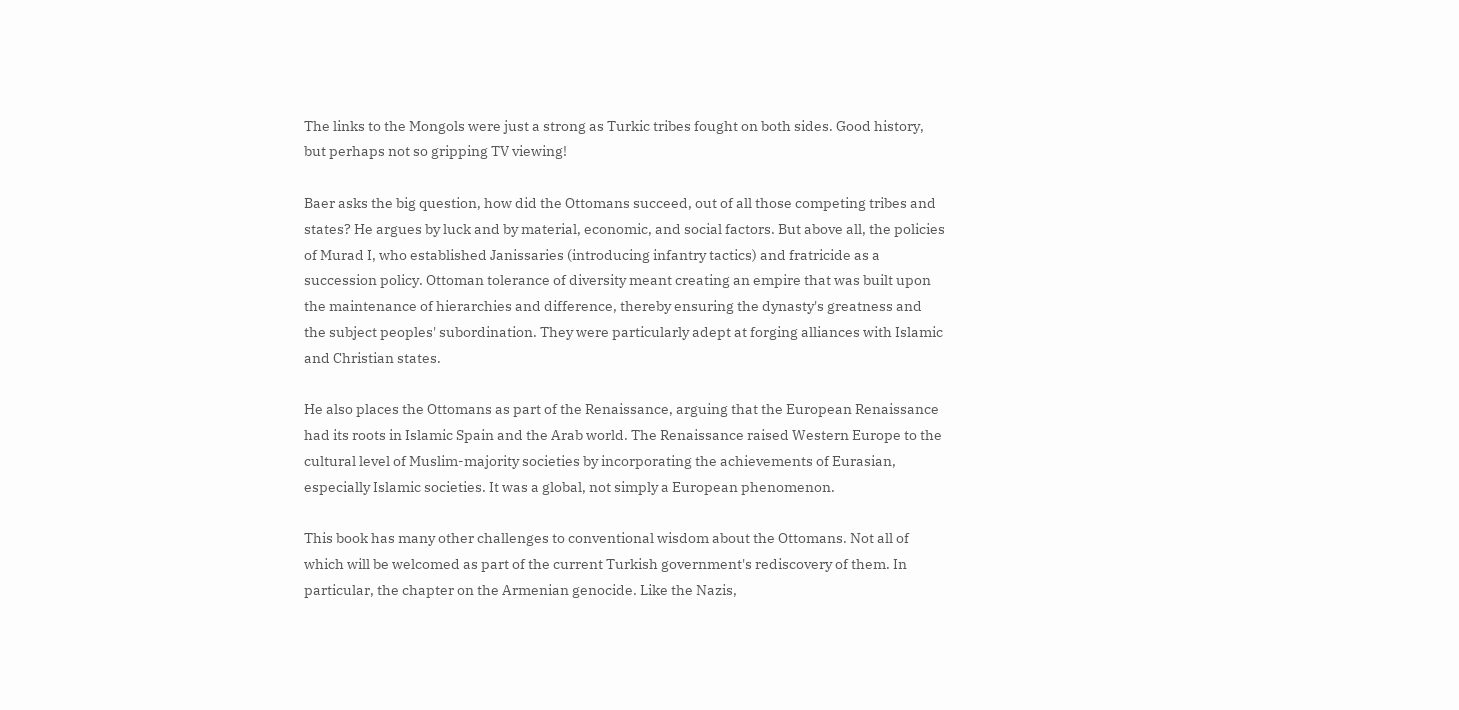The links to the Mongols were just a strong as Turkic tribes fought on both sides. Good history, but perhaps not so gripping TV viewing!

Baer asks the big question, how did the Ottomans succeed, out of all those competing tribes and states? He argues by luck and by material, economic, and social factors. But above all, the policies of Murad I, who established Janissaries (introducing infantry tactics) and fratricide as a succession policy. Ottoman tolerance of diversity meant creating an empire that was built upon the maintenance of hierarchies and difference, thereby ensuring the dynasty's greatness and the subject peoples' subordination. They were particularly adept at forging alliances with Islamic and Christian states.

He also places the Ottomans as part of the Renaissance, arguing that the European Renaissance had its roots in Islamic Spain and the Arab world. The Renaissance raised Western Europe to the cultural level of Muslim-majority societies by incorporating the achievements of Eurasian, especially Islamic societies. It was a global, not simply a European phenomenon.

This book has many other challenges to conventional wisdom about the Ottomans. Not all of which will be welcomed as part of the current Turkish government's rediscovery of them. In particular, the chapter on the Armenian genocide. Like the Nazis,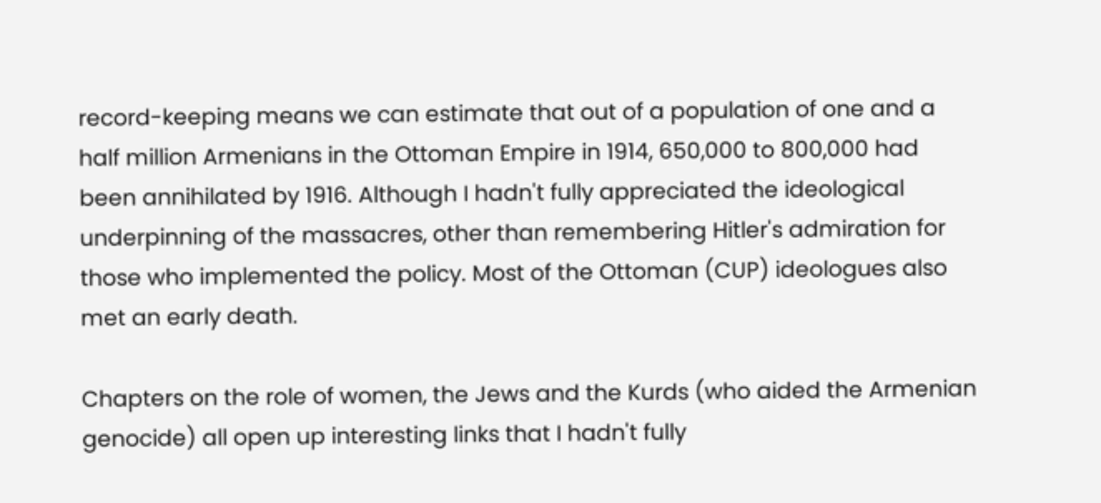record-keeping means we can estimate that out of a population of one and a half million Armenians in the Ottoman Empire in 1914, 650,000 to 800,000 had been annihilated by 1916. Although I hadn't fully appreciated the ideological underpinning of the massacres, other than remembering Hitler's admiration for those who implemented the policy. Most of the Ottoman (CUP) ideologues also met an early death.

Chapters on the role of women, the Jews and the Kurds (who aided the Armenian genocide) all open up interesting links that I hadn't fully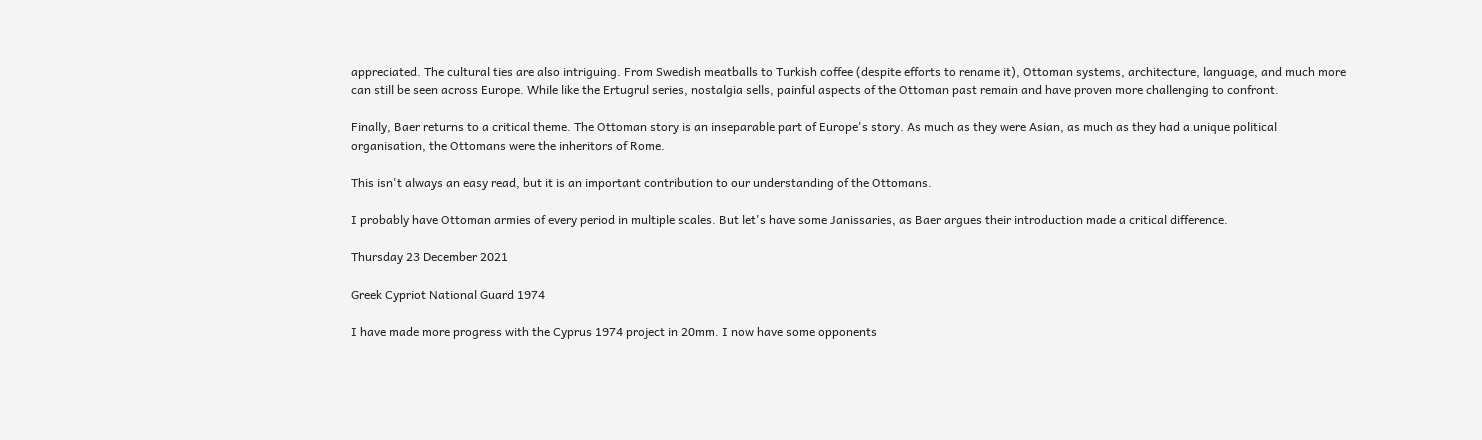appreciated. The cultural ties are also intriguing. From Swedish meatballs to Turkish coffee (despite efforts to rename it), Ottoman systems, architecture, language, and much more can still be seen across Europe. While like the Ertugrul series, nostalgia sells, painful aspects of the Ottoman past remain and have proven more challenging to confront.

Finally, Baer returns to a critical theme. The Ottoman story is an inseparable part of Europe's story. As much as they were Asian, as much as they had a unique political organisation, the Ottomans were the inheritors of Rome.

This isn't always an easy read, but it is an important contribution to our understanding of the Ottomans.

I probably have Ottoman armies of every period in multiple scales. But let's have some Janissaries, as Baer argues their introduction made a critical difference.

Thursday 23 December 2021

Greek Cypriot National Guard 1974

I have made more progress with the Cyprus 1974 project in 20mm. I now have some opponents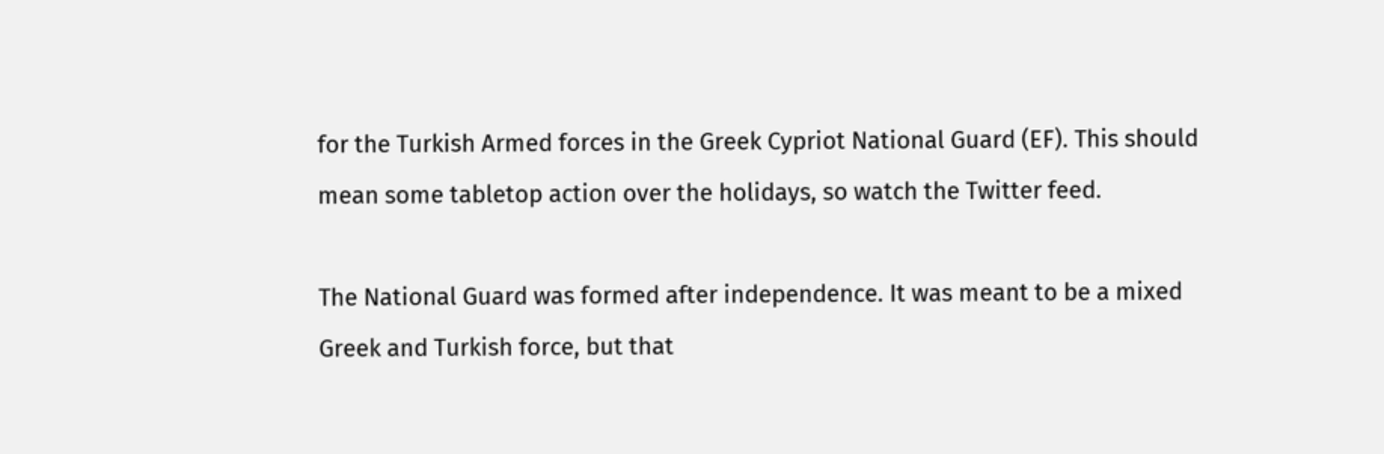for the Turkish Armed forces in the Greek Cypriot National Guard (EF). This should mean some tabletop action over the holidays, so watch the Twitter feed.

The National Guard was formed after independence. It was meant to be a mixed Greek and Turkish force, but that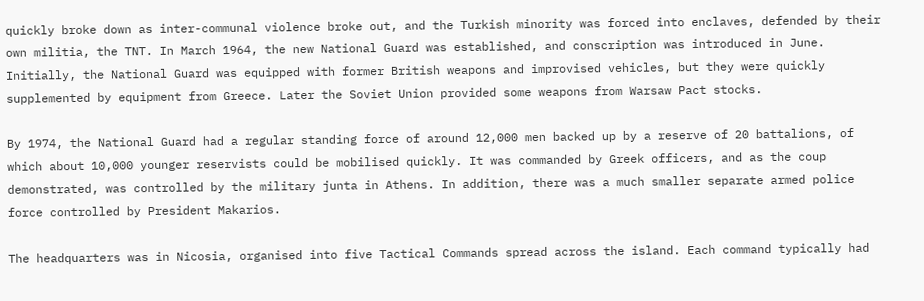quickly broke down as inter-communal violence broke out, and the Turkish minority was forced into enclaves, defended by their own militia, the TNT. In March 1964, the new National Guard was established, and conscription was introduced in June. Initially, the National Guard was equipped with former British weapons and improvised vehicles, but they were quickly supplemented by equipment from Greece. Later the Soviet Union provided some weapons from Warsaw Pact stocks.

By 1974, the National Guard had a regular standing force of around 12,000 men backed up by a reserve of 20 battalions, of which about 10,000 younger reservists could be mobilised quickly. It was commanded by Greek officers, and as the coup demonstrated, was controlled by the military junta in Athens. In addition, there was a much smaller separate armed police force controlled by President Makarios.

The headquarters was in Nicosia, organised into five Tactical Commands spread across the island. Each command typically had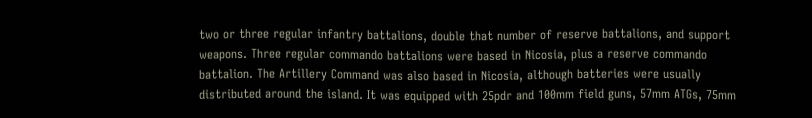two or three regular infantry battalions, double that number of reserve battalions, and support weapons. Three regular commando battalions were based in Nicosia, plus a reserve commando battalion. The Artillery Command was also based in Nicosia, although batteries were usually distributed around the island. It was equipped with 25pdr and 100mm field guns, 57mm ATGs, 75mm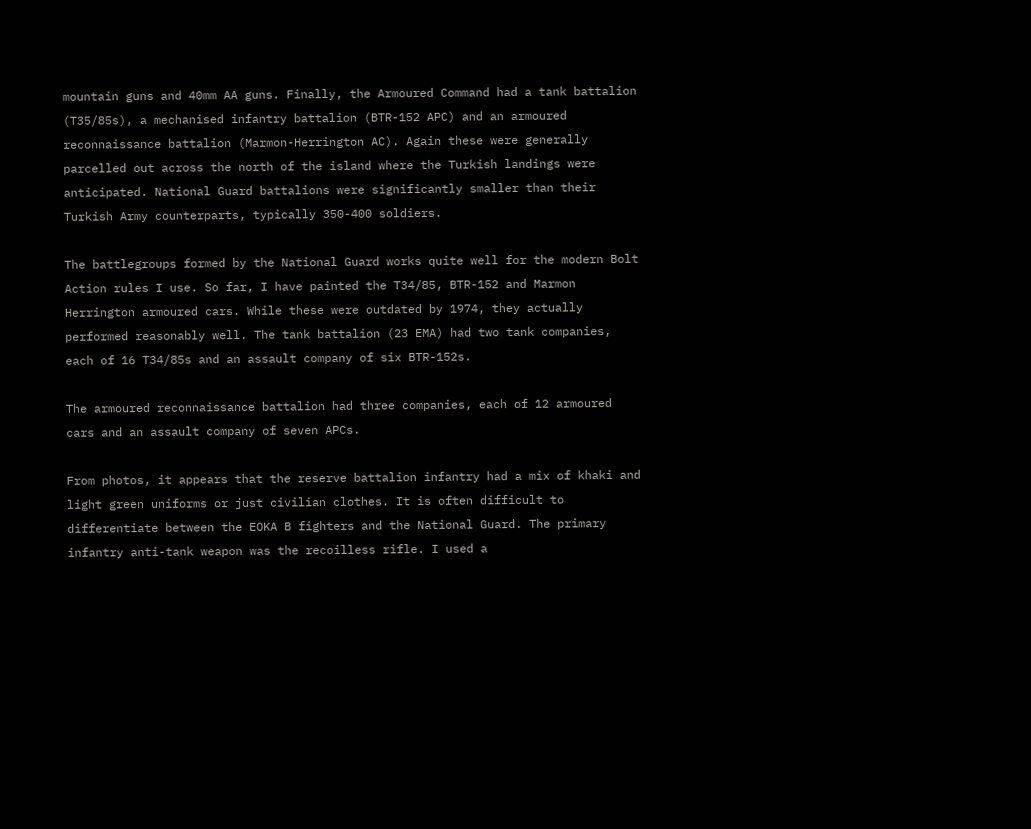mountain guns and 40mm AA guns. Finally, the Armoured Command had a tank battalion (T35/85s), a mechanised infantry battalion (BTR-152 APC) and an armoured reconnaissance battalion (Marmon-Herrington AC). Again these were generally parcelled out across the north of the island where the Turkish landings were anticipated. National Guard battalions were significantly smaller than their Turkish Army counterparts, typically 350-400 soldiers.

The battlegroups formed by the National Guard works quite well for the modern Bolt Action rules I use. So far, I have painted the T34/85, BTR-152 and Marmon Herrington armoured cars. While these were outdated by 1974, they actually performed reasonably well. The tank battalion (23 EMA) had two tank companies, each of 16 T34/85s and an assault company of six BTR-152s.

The armoured reconnaissance battalion had three companies, each of 12 armoured cars and an assault company of seven APCs.

From photos, it appears that the reserve battalion infantry had a mix of khaki and light green uniforms or just civilian clothes. It is often difficult to differentiate between the EOKA B fighters and the National Guard. The primary infantry anti-tank weapon was the recoilless rifle. I used a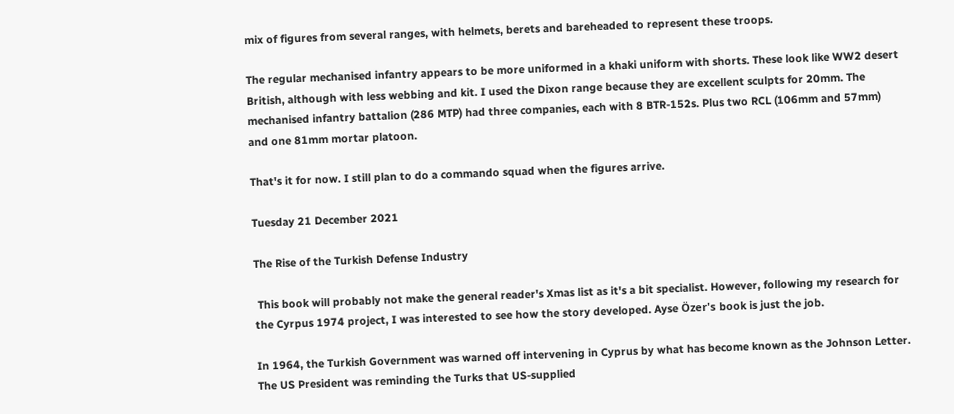mix of figures from several ranges, with helmets, berets and bareheaded to represent these troops.

The regular mechanised infantry appears to be more uniformed in a khaki uniform with shorts. These look like WW2 desert British, although with less webbing and kit. I used the Dixon range because they are excellent sculpts for 20mm. The mechanised infantry battalion (286 MTP) had three companies, each with 8 BTR-152s. Plus two RCL (106mm and 57mm) and one 81mm mortar platoon.

That's it for now. I still plan to do a commando squad when the figures arrive.

Tuesday 21 December 2021

The Rise of the Turkish Defense Industry

 This book will probably not make the general reader's Xmas list as it's a bit specialist. However, following my research for the Cyrpus 1974 project, I was interested to see how the story developed. Ayse Özer's book is just the job.

In 1964, the Turkish Government was warned off intervening in Cyprus by what has become known as the Johnson Letter. The US President was reminding the Turks that US-supplied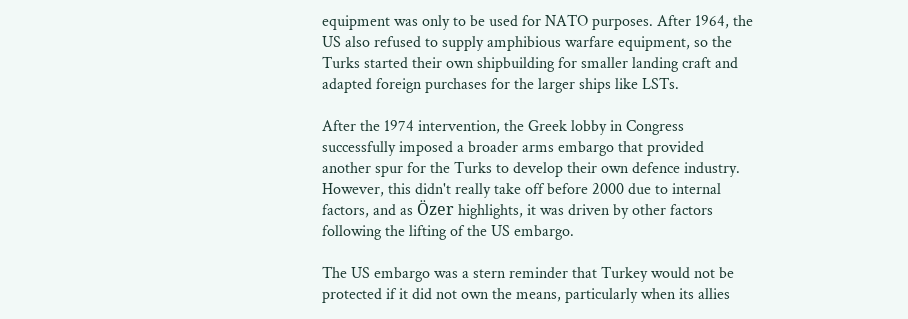equipment was only to be used for NATO purposes. After 1964, the US also refused to supply amphibious warfare equipment, so the Turks started their own shipbuilding for smaller landing craft and adapted foreign purchases for the larger ships like LSTs.

After the 1974 intervention, the Greek lobby in Congress successfully imposed a broader arms embargo that provided another spur for the Turks to develop their own defence industry. However, this didn't really take off before 2000 due to internal factors, and as Özer highlights, it was driven by other factors following the lifting of the US embargo.

The US embargo was a stern reminder that Turkey would not be protected if it did not own the means, particularly when its allies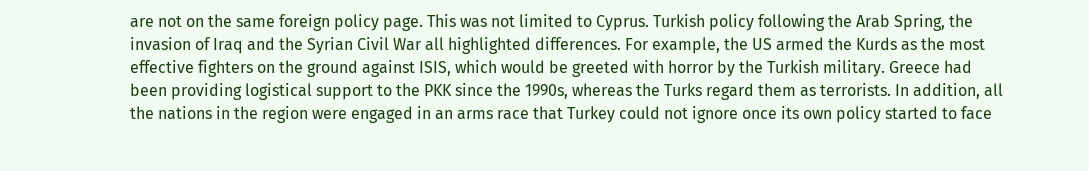are not on the same foreign policy page. This was not limited to Cyprus. Turkish policy following the Arab Spring, the invasion of Iraq and the Syrian Civil War all highlighted differences. For example, the US armed the Kurds as the most effective fighters on the ground against ISIS, which would be greeted with horror by the Turkish military. Greece had been providing logistical support to the PKK since the 1990s, whereas the Turks regard them as terrorists. In addition, all the nations in the region were engaged in an arms race that Turkey could not ignore once its own policy started to face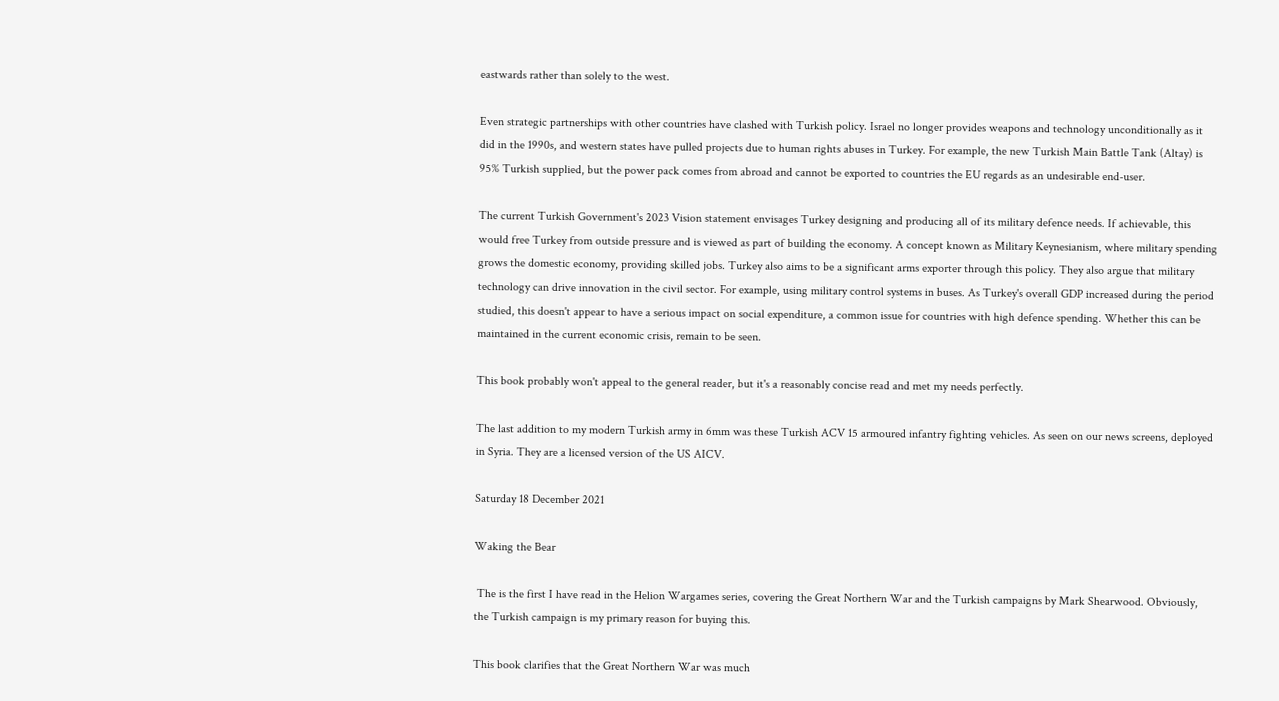eastwards rather than solely to the west.

Even strategic partnerships with other countries have clashed with Turkish policy. Israel no longer provides weapons and technology unconditionally as it did in the 1990s, and western states have pulled projects due to human rights abuses in Turkey. For example, the new Turkish Main Battle Tank (Altay) is 95% Turkish supplied, but the power pack comes from abroad and cannot be exported to countries the EU regards as an undesirable end-user.

The current Turkish Government's 2023 Vision statement envisages Turkey designing and producing all of its military defence needs. If achievable, this would free Turkey from outside pressure and is viewed as part of building the economy. A concept known as Military Keynesianism, where military spending grows the domestic economy, providing skilled jobs. Turkey also aims to be a significant arms exporter through this policy. They also argue that military technology can drive innovation in the civil sector. For example, using military control systems in buses. As Turkey's overall GDP increased during the period studied, this doesn't appear to have a serious impact on social expenditure, a common issue for countries with high defence spending. Whether this can be maintained in the current economic crisis, remain to be seen.

This book probably won't appeal to the general reader, but it's a reasonably concise read and met my needs perfectly.

The last addition to my modern Turkish army in 6mm was these Turkish ACV 15 armoured infantry fighting vehicles. As seen on our news screens, deployed in Syria. They are a licensed version of the US AICV.

Saturday 18 December 2021

Waking the Bear

 The is the first I have read in the Helion Wargames series, covering the Great Northern War and the Turkish campaigns by Mark Shearwood. Obviously, the Turkish campaign is my primary reason for buying this.

This book clarifies that the Great Northern War was much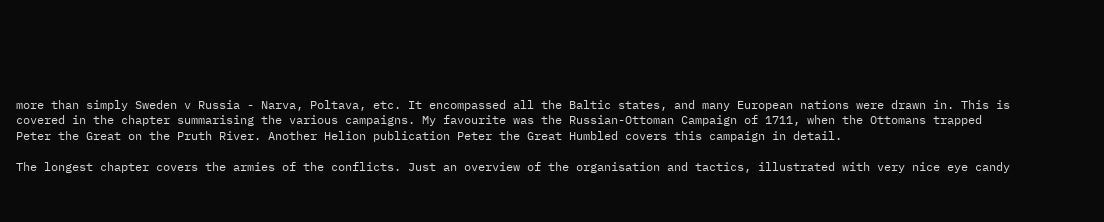more than simply Sweden v Russia - Narva, Poltava, etc. It encompassed all the Baltic states, and many European nations were drawn in. This is covered in the chapter summarising the various campaigns. My favourite was the Russian-Ottoman Campaign of 1711, when the Ottomans trapped Peter the Great on the Pruth River. Another Helion publication Peter the Great Humbled covers this campaign in detail.

The longest chapter covers the armies of the conflicts. Just an overview of the organisation and tactics, illustrated with very nice eye candy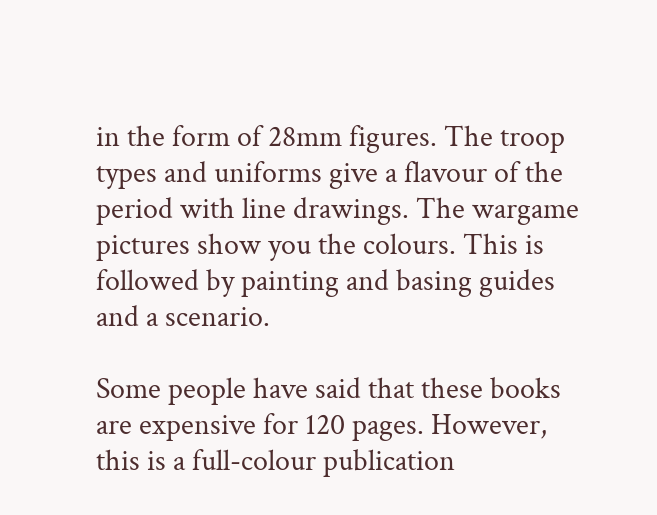in the form of 28mm figures. The troop types and uniforms give a flavour of the period with line drawings. The wargame pictures show you the colours. This is followed by painting and basing guides and a scenario.

Some people have said that these books are expensive for 120 pages. However, this is a full-colour publication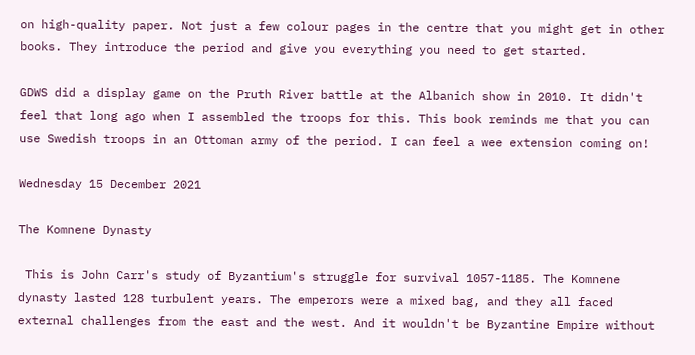on high-quality paper. Not just a few colour pages in the centre that you might get in other books. They introduce the period and give you everything you need to get started.

GDWS did a display game on the Pruth River battle at the Albanich show in 2010. It didn't feel that long ago when I assembled the troops for this. This book reminds me that you can use Swedish troops in an Ottoman army of the period. I can feel a wee extension coming on!

Wednesday 15 December 2021

The Komnene Dynasty

 This is John Carr's study of Byzantium's struggle for survival 1057-1185. The Komnene dynasty lasted 128 turbulent years. The emperors were a mixed bag, and they all faced external challenges from the east and the west. And it wouldn't be Byzantine Empire without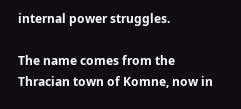internal power struggles.

The name comes from the Thracian town of Komne, now in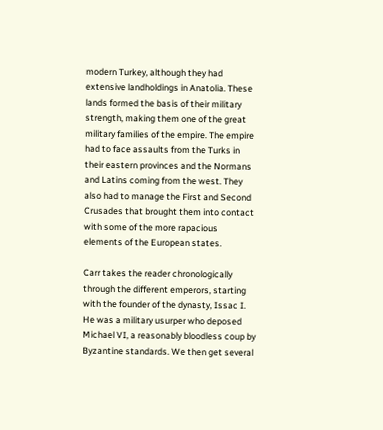modern Turkey, although they had extensive landholdings in Anatolia. These lands formed the basis of their military strength, making them one of the great military families of the empire. The empire had to face assaults from the Turks in their eastern provinces and the Normans and Latins coming from the west. They also had to manage the First and Second Crusades that brought them into contact with some of the more rapacious elements of the European states.

Carr takes the reader chronologically through the different emperors, starting with the founder of the dynasty, Issac I. He was a military usurper who deposed Michael VI, a reasonably bloodless coup by Byzantine standards. We then get several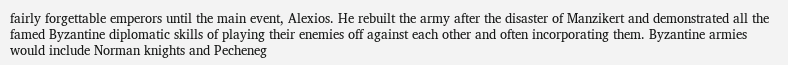fairly forgettable emperors until the main event, Alexios. He rebuilt the army after the disaster of Manzikert and demonstrated all the famed Byzantine diplomatic skills of playing their enemies off against each other and often incorporating them. Byzantine armies would include Norman knights and Pecheneg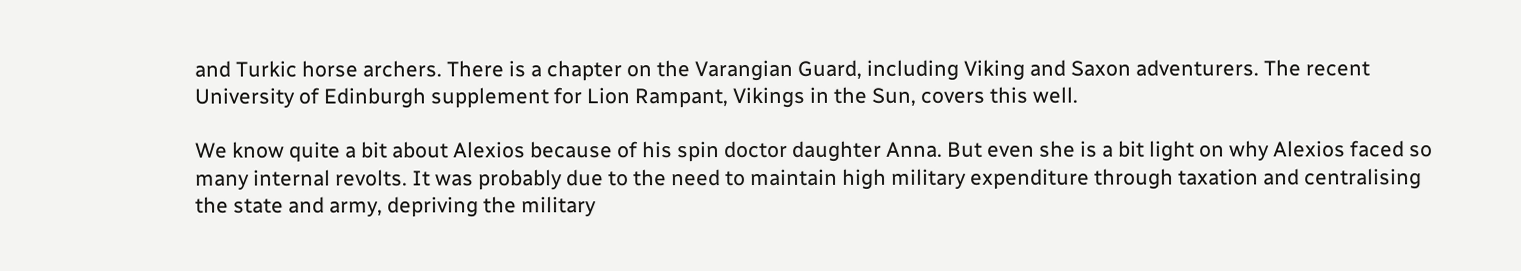and Turkic horse archers. There is a chapter on the Varangian Guard, including Viking and Saxon adventurers. The recent University of Edinburgh supplement for Lion Rampant, Vikings in the Sun, covers this well.

We know quite a bit about Alexios because of his spin doctor daughter Anna. But even she is a bit light on why Alexios faced so many internal revolts. It was probably due to the need to maintain high military expenditure through taxation and centralising the state and army, depriving the military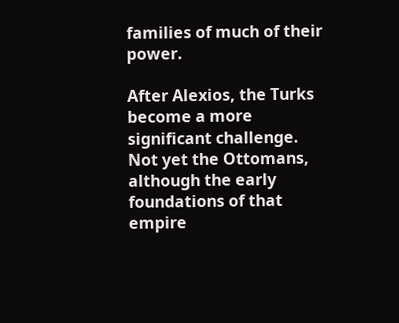families of much of their power.

After Alexios, the Turks become a more significant challenge. Not yet the Ottomans, although the early foundations of that empire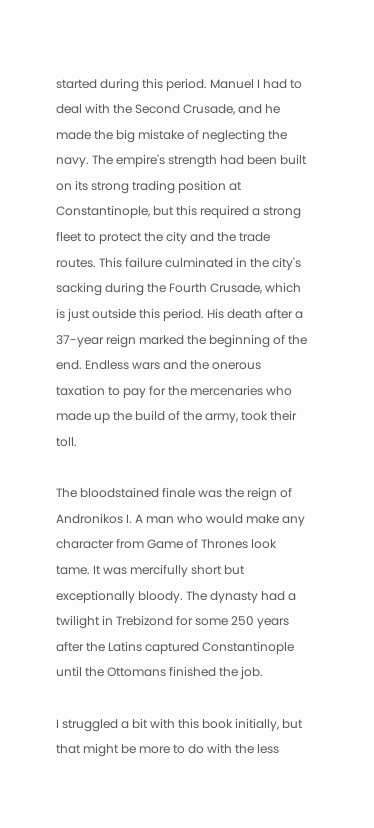started during this period. Manuel I had to deal with the Second Crusade, and he made the big mistake of neglecting the navy. The empire's strength had been built on its strong trading position at Constantinople, but this required a strong fleet to protect the city and the trade routes. This failure culminated in the city's sacking during the Fourth Crusade, which is just outside this period. His death after a 37-year reign marked the beginning of the end. Endless wars and the onerous taxation to pay for the mercenaries who made up the build of the army, took their toll.

The bloodstained finale was the reign of Andronikos I. A man who would make any character from Game of Thrones look tame. It was mercifully short but exceptionally bloody. The dynasty had a twilight in Trebizond for some 250 years after the Latins captured Constantinople until the Ottomans finished the job.

I struggled a bit with this book initially, but that might be more to do with the less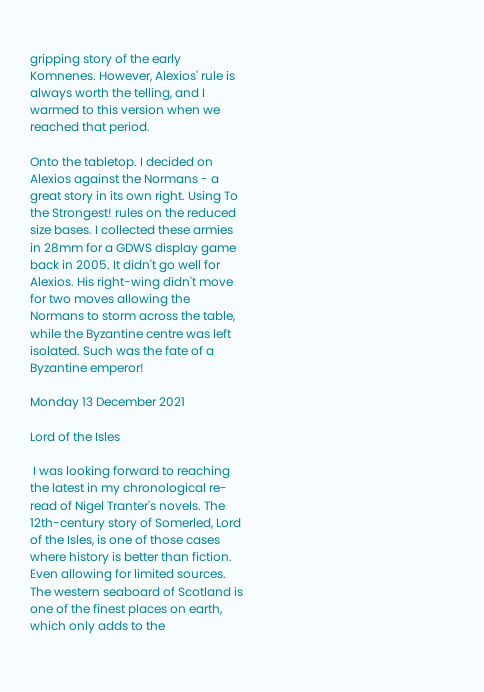gripping story of the early Komnenes. However, Alexios' rule is always worth the telling, and I warmed to this version when we reached that period.

Onto the tabletop. I decided on Alexios against the Normans - a great story in its own right. Using To the Strongest! rules on the reduced size bases. I collected these armies in 28mm for a GDWS display game back in 2005. It didn't go well for Alexios. His right-wing didn't move for two moves allowing the Normans to storm across the table, while the Byzantine centre was left isolated. Such was the fate of a Byzantine emperor!

Monday 13 December 2021

Lord of the Isles

 I was looking forward to reaching the latest in my chronological re-read of Nigel Tranter's novels. The 12th-century story of Somerled, Lord of the Isles, is one of those cases where history is better than fiction. Even allowing for limited sources. The western seaboard of Scotland is one of the finest places on earth, which only adds to the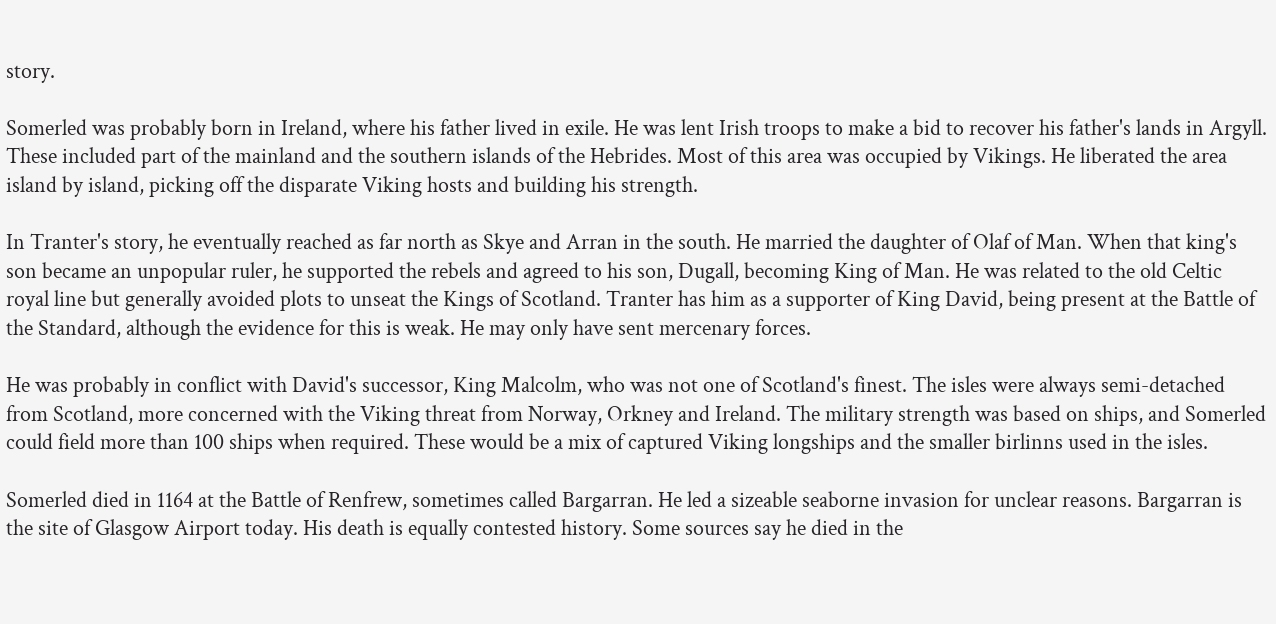story.

Somerled was probably born in Ireland, where his father lived in exile. He was lent Irish troops to make a bid to recover his father's lands in Argyll. These included part of the mainland and the southern islands of the Hebrides. Most of this area was occupied by Vikings. He liberated the area island by island, picking off the disparate Viking hosts and building his strength.

In Tranter's story, he eventually reached as far north as Skye and Arran in the south. He married the daughter of Olaf of Man. When that king's son became an unpopular ruler, he supported the rebels and agreed to his son, Dugall, becoming King of Man. He was related to the old Celtic royal line but generally avoided plots to unseat the Kings of Scotland. Tranter has him as a supporter of King David, being present at the Battle of the Standard, although the evidence for this is weak. He may only have sent mercenary forces.

He was probably in conflict with David's successor, King Malcolm, who was not one of Scotland's finest. The isles were always semi-detached from Scotland, more concerned with the Viking threat from Norway, Orkney and Ireland. The military strength was based on ships, and Somerled could field more than 100 ships when required. These would be a mix of captured Viking longships and the smaller birlinns used in the isles.

Somerled died in 1164 at the Battle of Renfrew, sometimes called Bargarran. He led a sizeable seaborne invasion for unclear reasons. Bargarran is the site of Glasgow Airport today. His death is equally contested history. Some sources say he died in the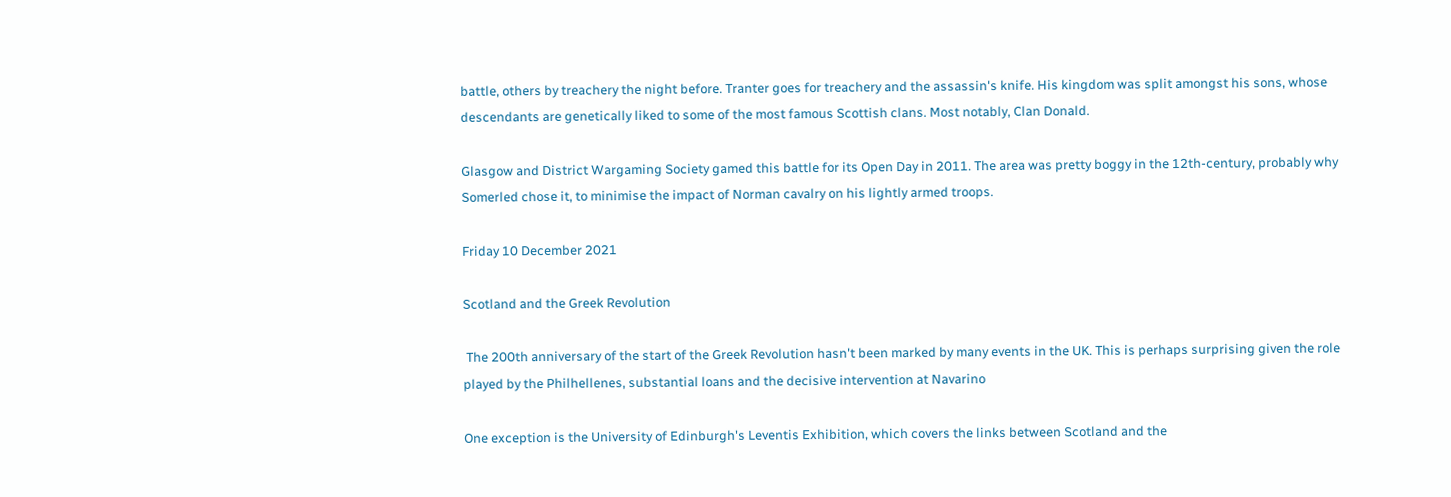battle, others by treachery the night before. Tranter goes for treachery and the assassin's knife. His kingdom was split amongst his sons, whose descendants are genetically liked to some of the most famous Scottish clans. Most notably, Clan Donald.

Glasgow and District Wargaming Society gamed this battle for its Open Day in 2011. The area was pretty boggy in the 12th-century, probably why Somerled chose it, to minimise the impact of Norman cavalry on his lightly armed troops.

Friday 10 December 2021

Scotland and the Greek Revolution

 The 200th anniversary of the start of the Greek Revolution hasn't been marked by many events in the UK. This is perhaps surprising given the role played by the Philhellenes, substantial loans and the decisive intervention at Navarino

One exception is the University of Edinburgh's Leventis Exhibition, which covers the links between Scotland and the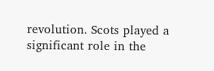revolution. Scots played a significant role in the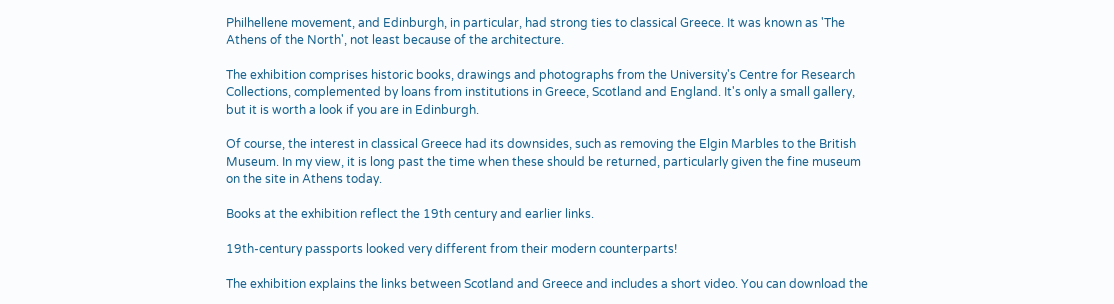Philhellene movement, and Edinburgh, in particular, had strong ties to classical Greece. It was known as 'The Athens of the North', not least because of the architecture.

The exhibition comprises historic books, drawings and photographs from the University's Centre for Research Collections, complemented by loans from institutions in Greece, Scotland and England. It's only a small gallery, but it is worth a look if you are in Edinburgh.

Of course, the interest in classical Greece had its downsides, such as removing the Elgin Marbles to the British Museum. In my view, it is long past the time when these should be returned, particularly given the fine museum on the site in Athens today.

Books at the exhibition reflect the 19th century and earlier links.

19th-century passports looked very different from their modern counterparts!

The exhibition explains the links between Scotland and Greece and includes a short video. You can download the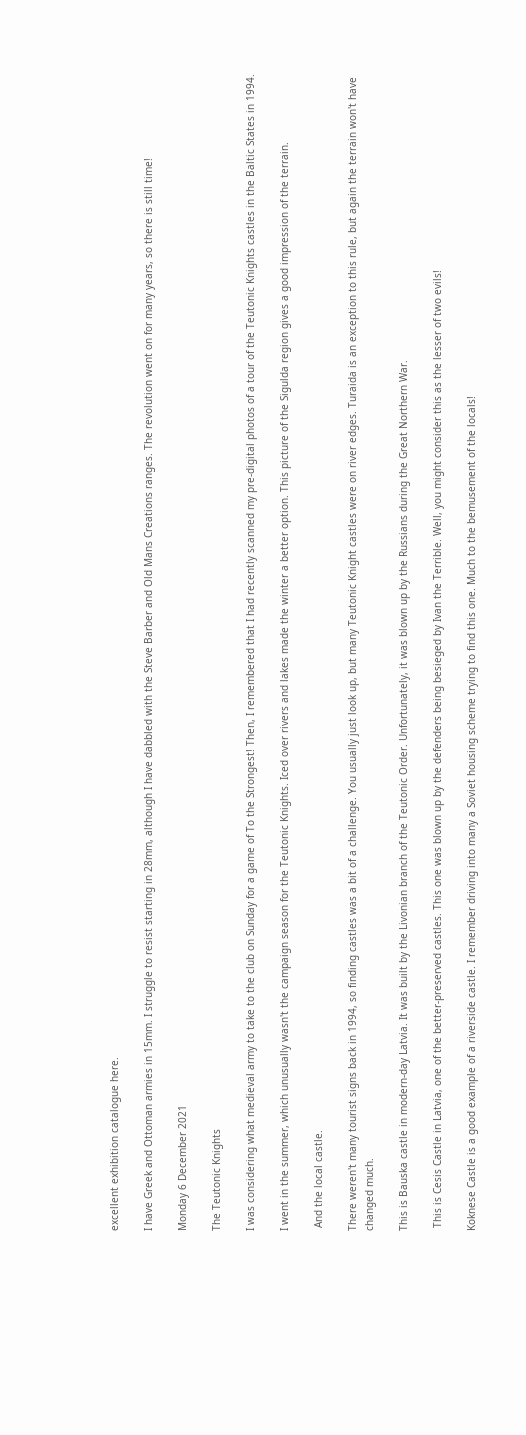excellent exhibition catalogue here.

I have Greek and Ottoman armies in 15mm. I struggle to resist starting in 28mm, although I have dabbled with the Steve Barber and Old Mans Creations ranges. The revolution went on for many years, so there is still time!

Monday 6 December 2021

The Teutonic Knights

I was considering what medieval army to take to the club on Sunday for a game of To the Strongest! Then, I remembered that I had recently scanned my pre-digital photos of a tour of the Teutonic Knights castles in the Baltic States in 1994.

I went in the summer, which unusually wasn't the campaign season for the Teutonic Knights. Iced over rivers and lakes made the winter a better option. This picture of the Sigulda region gives a good impression of the terrain.

 And the local castle.

There weren't many tourist signs back in 1994, so finding castles was a bit of a challenge. You usually just look up, but many Teutonic Knight castles were on river edges. Turaida is an exception to this rule, but again the terrain won't have changed much.

This is Bauska castle in modern-day Latvia. It was built by the Livonian branch of the Teutonic Order. Unfortunately, it was blown up by the Russians during the Great Northern War.

 This is Cesis Castle in Latvia, one of the better-preserved castles. This one was blown up by the defenders being besieged by Ivan the Terrible. Well, you might consider this as the lesser of two evils!

Koknese Castle is a good example of a riverside castle. I remember driving into many a Soviet housing scheme trying to find this one. Much to the bemusement of the locals!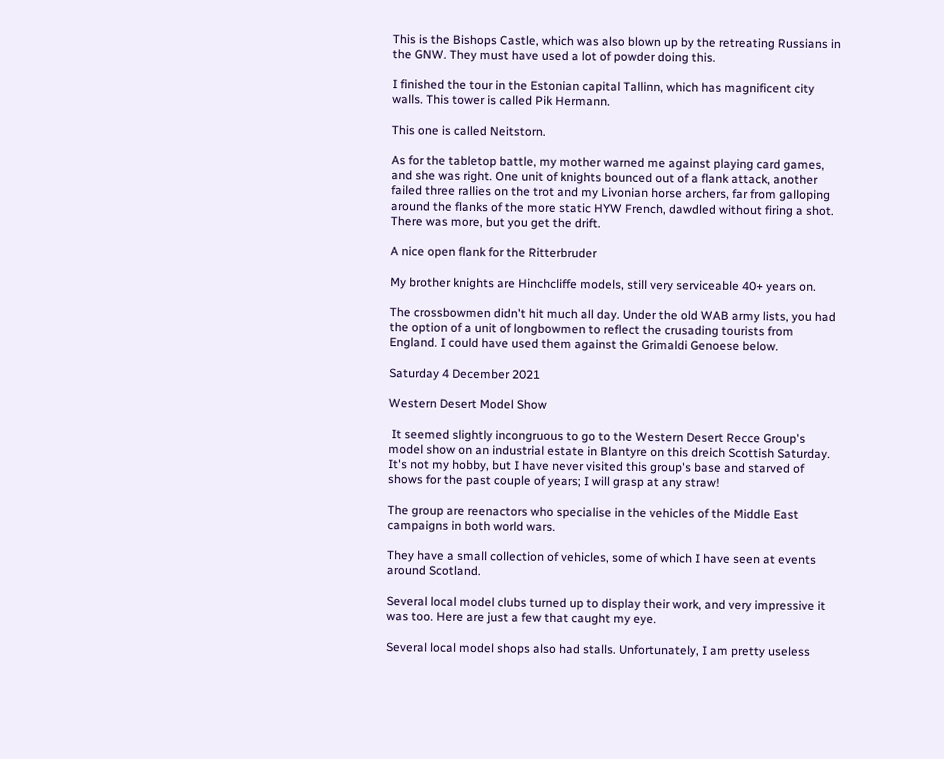This is the Bishops Castle, which was also blown up by the retreating Russians in the GNW. They must have used a lot of powder doing this.

I finished the tour in the Estonian capital Tallinn, which has magnificent city walls. This tower is called Pik Hermann.

This one is called Neitstorn.

As for the tabletop battle, my mother warned me against playing card games, and she was right. One unit of knights bounced out of a flank attack, another failed three rallies on the trot and my Livonian horse archers, far from galloping around the flanks of the more static HYW French, dawdled without firing a shot. There was more, but you get the drift.

A nice open flank for the Ritterbruder

My brother knights are Hinchcliffe models, still very serviceable 40+ years on.

The crossbowmen didn't hit much all day. Under the old WAB army lists, you had the option of a unit of longbowmen to reflect the crusading tourists from England. I could have used them against the Grimaldi Genoese below.

Saturday 4 December 2021

Western Desert Model Show

 It seemed slightly incongruous to go to the Western Desert Recce Group's model show on an industrial estate in Blantyre on this dreich Scottish Saturday. It's not my hobby, but I have never visited this group's base and starved of shows for the past couple of years; I will grasp at any straw!

The group are reenactors who specialise in the vehicles of the Middle East campaigns in both world wars.

They have a small collection of vehicles, some of which I have seen at events around Scotland.

Several local model clubs turned up to display their work, and very impressive it was too. Here are just a few that caught my eye.

Several local model shops also had stalls. Unfortunately, I am pretty useless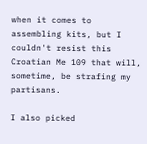when it comes to assembling kits, but I couldn't resist this Croatian Me 109 that will, sometime, be strafing my partisans.

I also picked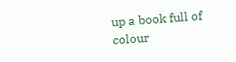up a book full of colour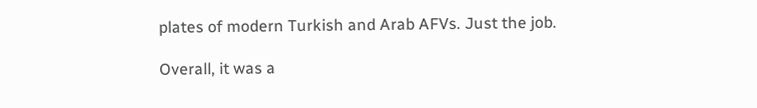plates of modern Turkish and Arab AFVs. Just the job.

Overall, it was a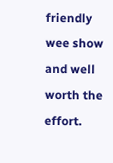friendly wee show and well worth the effort.